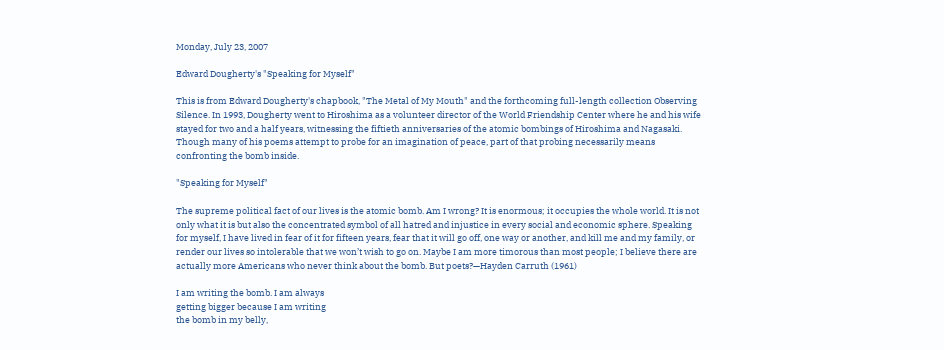Monday, July 23, 2007

Edward Dougherty's "Speaking for Myself"

This is from Edward Dougherty's chapbook, "The Metal of My Mouth" and the forthcoming full-length collection Observing Silence. In 1993, Dougherty went to Hiroshima as a volunteer director of the World Friendship Center where he and his wife stayed for two and a half years, witnessing the fiftieth anniversaries of the atomic bombings of Hiroshima and Nagasaki. Though many of his poems attempt to probe for an imagination of peace, part of that probing necessarily means confronting the bomb inside.

"Speaking for Myself"

The supreme political fact of our lives is the atomic bomb. Am I wrong? It is enormous; it occupies the whole world. It is not only what it is but also the concentrated symbol of all hatred and injustice in every social and economic sphere. Speaking for myself, I have lived in fear of it for fifteen years, fear that it will go off, one way or another, and kill me and my family, or render our lives so intolerable that we won’t wish to go on. Maybe I am more timorous than most people; I believe there are actually more Americans who never think about the bomb. But poets?—Hayden Carruth (1961)

I am writing the bomb. I am always
getting bigger because I am writing
the bomb in my belly,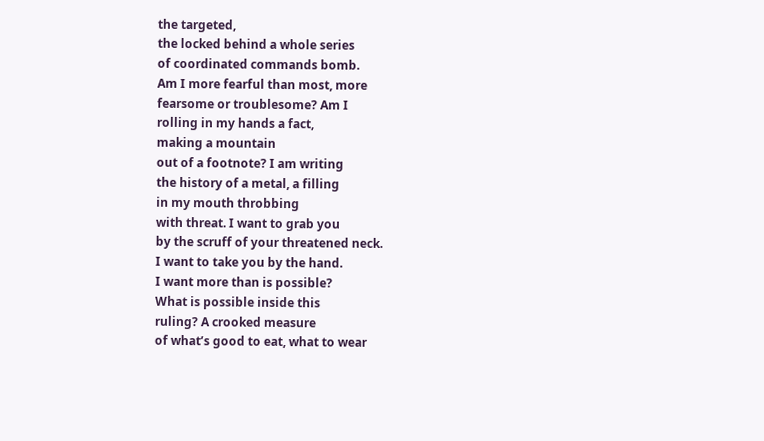the targeted,
the locked behind a whole series
of coordinated commands bomb.
Am I more fearful than most, more
fearsome or troublesome? Am I
rolling in my hands a fact,
making a mountain
out of a footnote? I am writing
the history of a metal, a filling
in my mouth throbbing
with threat. I want to grab you
by the scruff of your threatened neck.
I want to take you by the hand.
I want more than is possible?
What is possible inside this
ruling? A crooked measure
of what’s good to eat, what to wear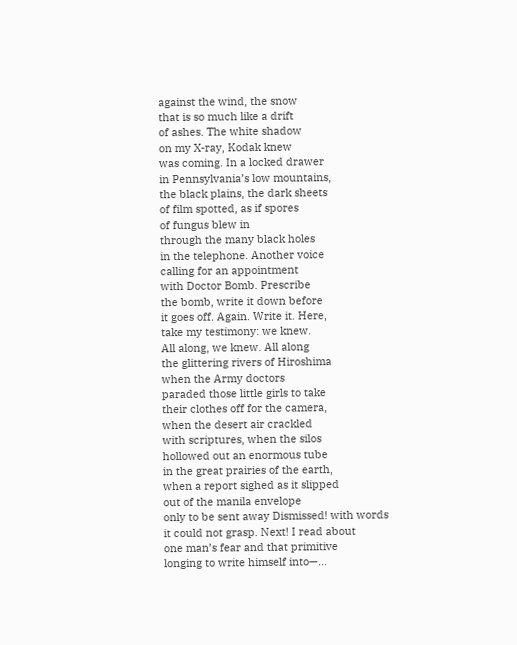against the wind, the snow
that is so much like a drift
of ashes. The white shadow
on my X-ray, Kodak knew
was coming. In a locked drawer
in Pennsylvania’s low mountains,
the black plains, the dark sheets
of film spotted, as if spores
of fungus blew in
through the many black holes
in the telephone. Another voice
calling for an appointment
with Doctor Bomb. Prescribe
the bomb, write it down before
it goes off. Again. Write it. Here,
take my testimony: we knew.
All along, we knew. All along
the glittering rivers of Hiroshima
when the Army doctors
paraded those little girls to take
their clothes off for the camera,
when the desert air crackled
with scriptures, when the silos
hollowed out an enormous tube
in the great prairies of the earth,
when a report sighed as it slipped
out of the manila envelope
only to be sent away Dismissed! with words
it could not grasp. Next! I read about
one man’s fear and that primitive
longing to write himself into—...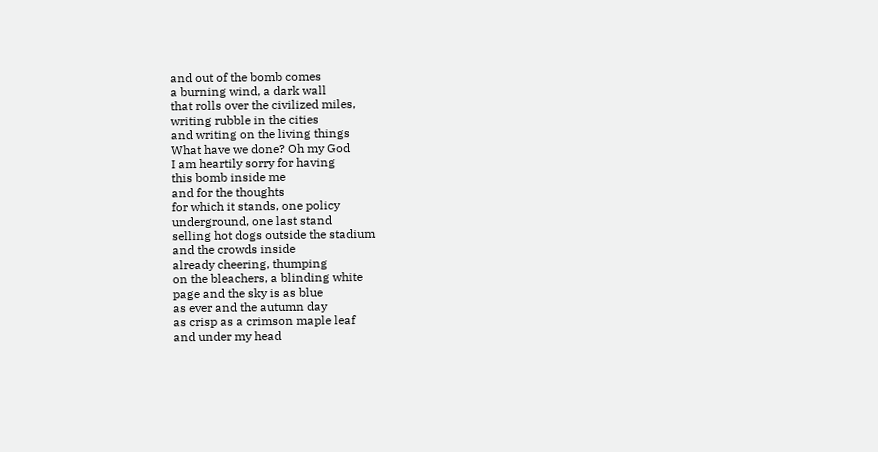and out of the bomb comes
a burning wind, a dark wall
that rolls over the civilized miles,
writing rubble in the cities
and writing on the living things
What have we done? Oh my God
I am heartily sorry for having
this bomb inside me
and for the thoughts
for which it stands, one policy
underground, one last stand
selling hot dogs outside the stadium
and the crowds inside
already cheering, thumping
on the bleachers, a blinding white
page and the sky is as blue
as ever and the autumn day
as crisp as a crimson maple leaf
and under my head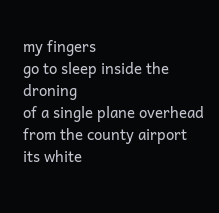my fingers
go to sleep inside the droning
of a single plane overhead
from the county airport
its white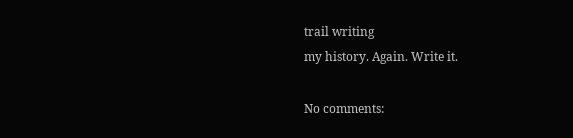trail writing
my history. Again. Write it.

No comments: